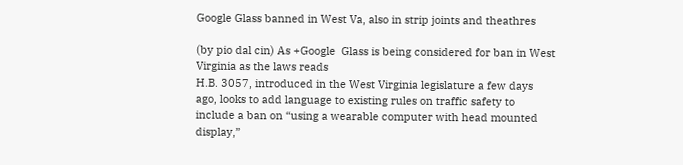Google Glass banned in West Va, also in strip joints and theathres

(by pio dal cin) As +Google  Glass is being considered for ban in West Virginia as the laws reads
H.B. 3057, introduced in the West Virginia legislature a few days ago, looks to add language to existing rules on traffic safety to include a ban on “using a wearable computer with head mounted display,”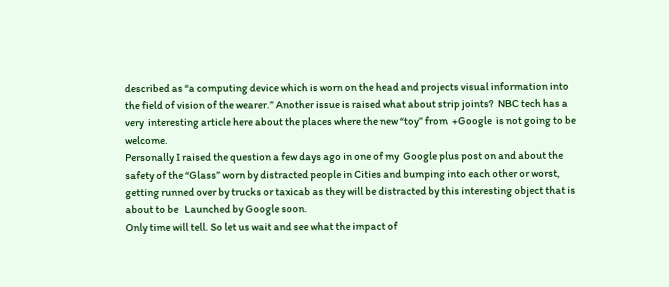described as “a computing device which is worn on the head and projects visual information into the field of vision of the wearer.” Another issue is raised what about strip joints?  NBC tech has a very  interesting article here about the places where the new “toy” from  +Google  is not going to be welcome.
Personally I raised the question a few days ago in one of my  Google plus post on and about the safety of the “Glass” worn by distracted people in Cities and bumping into each other or worst, getting runned over by trucks or taxicab as they will be distracted by this interesting object that is about to be   Launched by Google soon.
Only time will tell. So let us wait and see what the impact of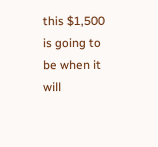this $1,500 is going to be when it will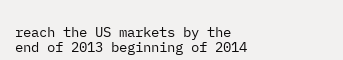reach the US markets by the end of 2013 beginning of 2014